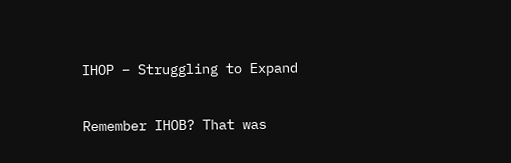IHOP – Struggling to Expand

Remember IHOB? That was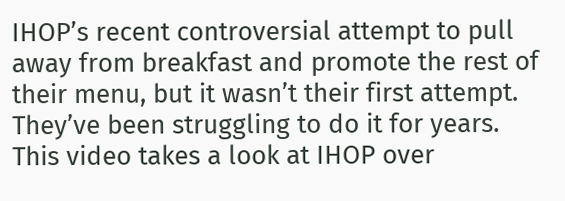IHOP’s recent controversial attempt to pull away from breakfast and promote the rest of their menu, but it wasn’t their first attempt. They’ve been struggling to do it for years. This video takes a look at IHOP over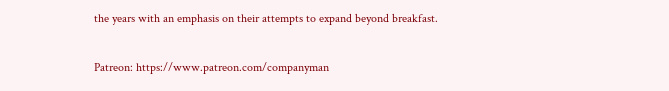the years with an emphasis on their attempts to expand beyond breakfast.

Patreon: https://www.patreon.com/companyman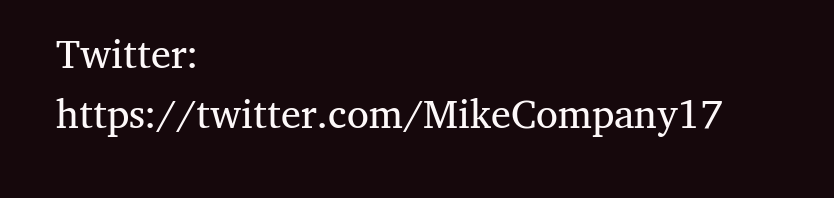Twitter: https://twitter.com/MikeCompany17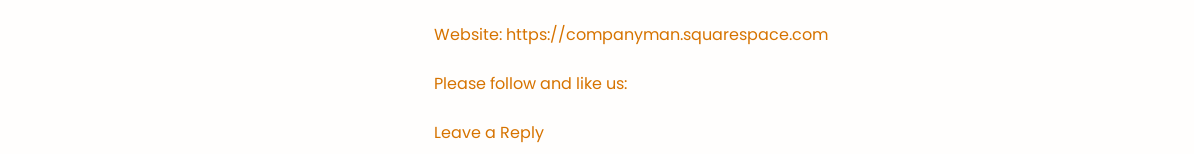Website: https://companyman.squarespace.com

Please follow and like us:

Leave a Reply